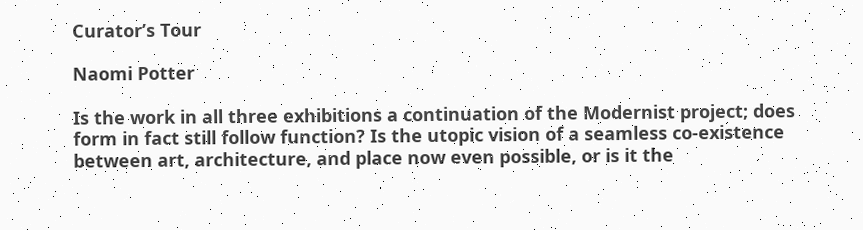Curator’s Tour

Naomi Potter

Is the work in all three exhibitions a continuation of the Modernist project; does form in fact still follow function? Is the utopic vision of a seamless co-existence between art, architecture, and place now even possible, or is it the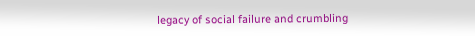legacy of social failure and crumbling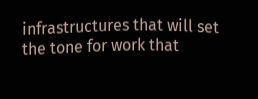infrastructures that will set the tone for work that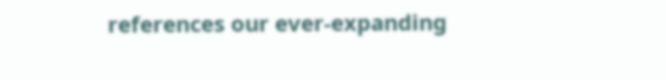references our ever-expanding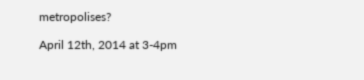metropolises?

April 12th, 2014 at 3-4pm